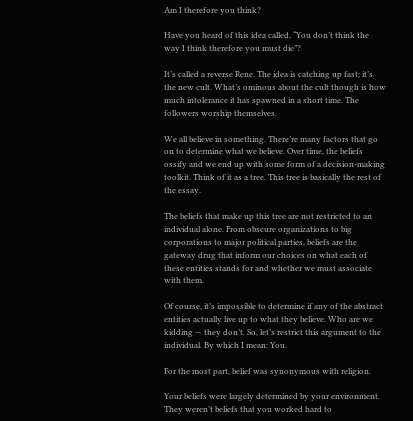Am I therefore you think?

Have you heard of this idea called, “You don’t think the way I think therefore you must die”?

It’s called a reverse Rene. The idea is catching up fast; it’s the new cult. What’s ominous about the cult though is how much intolerance it has spawned in a short time. The followers worship themselves.

We all believe in something. There’re many factors that go on to determine what we believe. Over time, the beliefs ossify and we end up with some form of a decision-making toolkit. Think of it as a tree. This tree is basically the rest of the essay.

The beliefs that make up this tree are not restricted to an individual alone. From obscure organizations to big corporations to major political parties, beliefs are the gateway drug that inform our choices on what each of these entities stands for and whether we must associate with them.

Of course, it’s impossible to determine if any of the abstract entities actually live up to what they believe. Who are we kidding — they don’t. So, let’s restrict this argument to the individual. By which I mean: You.

For the most part, belief was synonymous with religion.

Your beliefs were largely determined by your environment. They weren’t beliefs that you worked hard to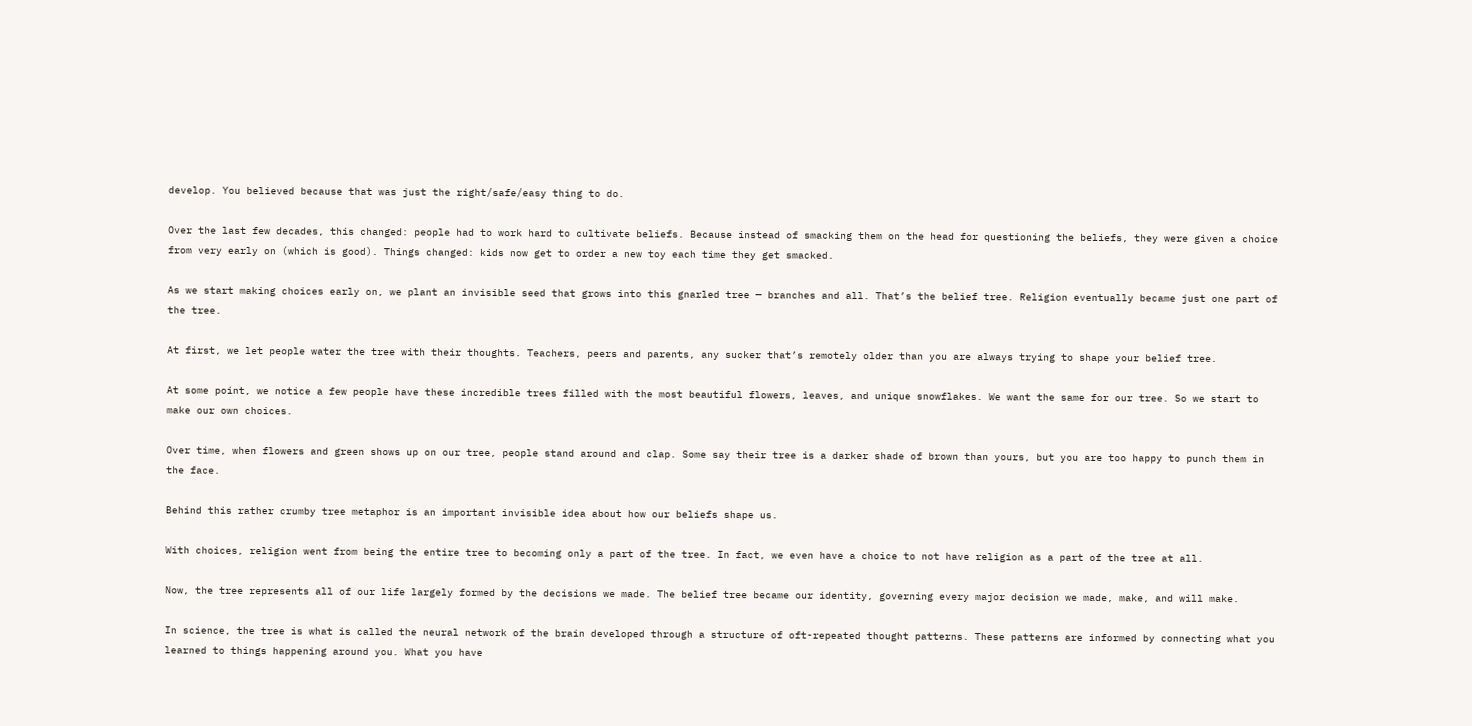develop. You believed because that was just the right/safe/easy thing to do.

Over the last few decades, this changed: people had to work hard to cultivate beliefs. Because instead of smacking them on the head for questioning the beliefs, they were given a choice from very early on (which is good). Things changed: kids now get to order a new toy each time they get smacked.

As we start making choices early on, we plant an invisible seed that grows into this gnarled tree — branches and all. That’s the belief tree. Religion eventually became just one part of the tree.

At first, we let people water the tree with their thoughts. Teachers, peers and parents, any sucker that’s remotely older than you are always trying to shape your belief tree.

At some point, we notice a few people have these incredible trees filled with the most beautiful flowers, leaves, and unique snowflakes. We want the same for our tree. So we start to make our own choices.

Over time, when flowers and green shows up on our tree, people stand around and clap. Some say their tree is a darker shade of brown than yours, but you are too happy to punch them in the face.

Behind this rather crumby tree metaphor is an important invisible idea about how our beliefs shape us.

With choices, religion went from being the entire tree to becoming only a part of the tree. In fact, we even have a choice to not have religion as a part of the tree at all.

Now, the tree represents all of our life largely formed by the decisions we made. The belief tree became our identity, governing every major decision we made, make, and will make.

In science, the tree is what is called the neural network of the brain developed through a structure of oft-repeated thought patterns. These patterns are informed by connecting what you learned to things happening around you. What you have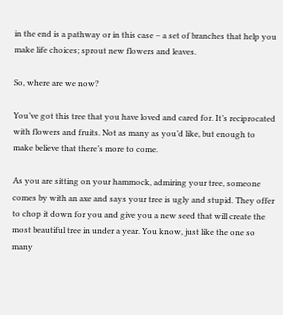in the end is a pathway or in this case – a set of branches that help you make life choices; sprout new flowers and leaves.

So, where are we now?

You’ve got this tree that you have loved and cared for. It’s reciprocated with flowers and fruits. Not as many as you’d like, but enough to make believe that there’s more to come.

As you are sitting on your hammock, admiring your tree, someone comes by with an axe and says your tree is ugly and stupid. They offer to chop it down for you and give you a new seed that will create the most beautiful tree in under a year. You know, just like the one so many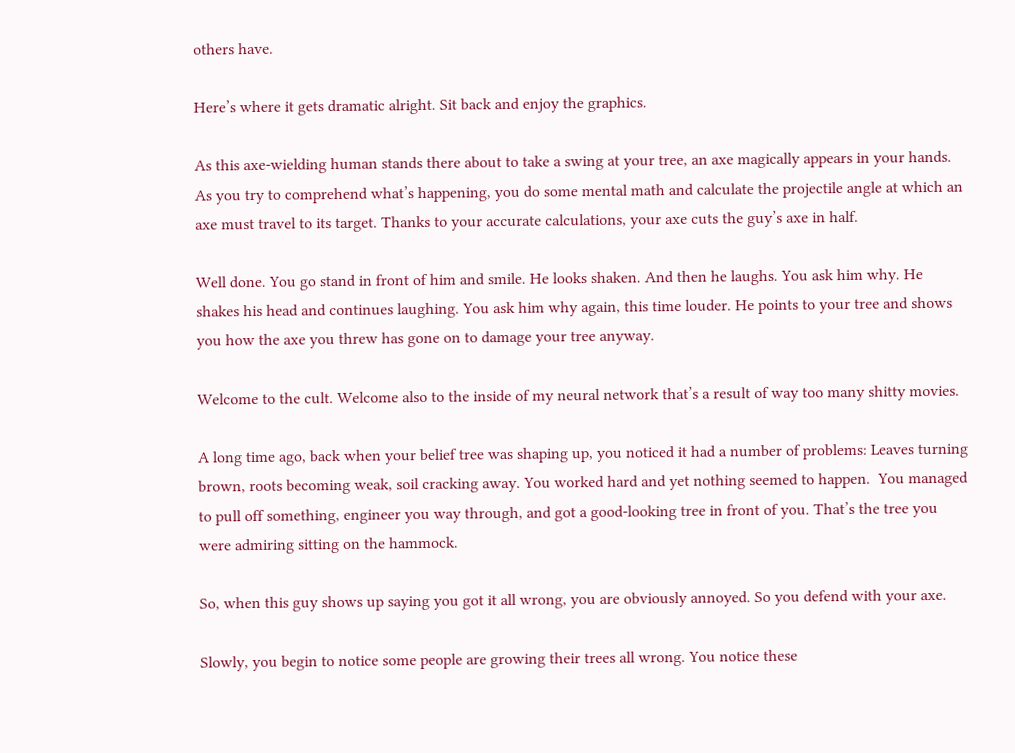others have.

Here’s where it gets dramatic alright. Sit back and enjoy the graphics.

As this axe-wielding human stands there about to take a swing at your tree, an axe magically appears in your hands. As you try to comprehend what’s happening, you do some mental math and calculate the projectile angle at which an axe must travel to its target. Thanks to your accurate calculations, your axe cuts the guy’s axe in half.

Well done. You go stand in front of him and smile. He looks shaken. And then he laughs. You ask him why. He shakes his head and continues laughing. You ask him why again, this time louder. He points to your tree and shows you how the axe you threw has gone on to damage your tree anyway.

Welcome to the cult. Welcome also to the inside of my neural network that’s a result of way too many shitty movies.

A long time ago, back when your belief tree was shaping up, you noticed it had a number of problems: Leaves turning brown, roots becoming weak, soil cracking away. You worked hard and yet nothing seemed to happen.  You managed to pull off something, engineer you way through, and got a good-looking tree in front of you. That’s the tree you were admiring sitting on the hammock.

So, when this guy shows up saying you got it all wrong, you are obviously annoyed. So you defend with your axe.

Slowly, you begin to notice some people are growing their trees all wrong. You notice these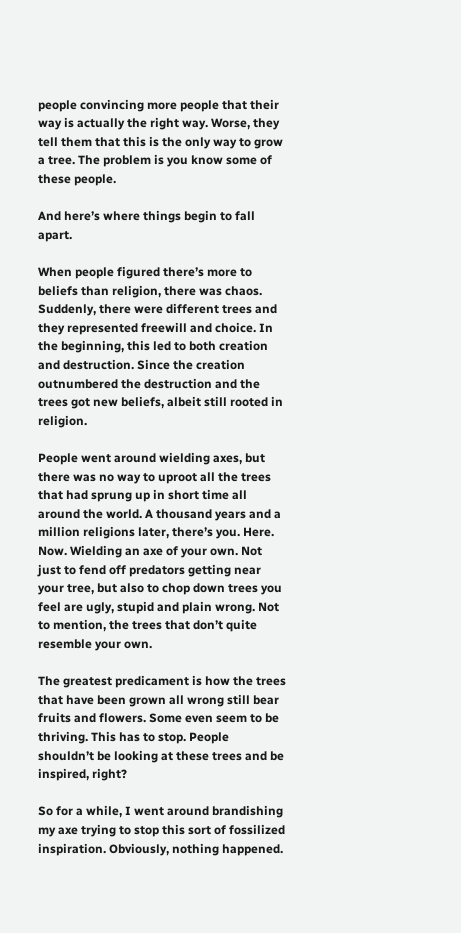people convincing more people that their way is actually the right way. Worse, they tell them that this is the only way to grow a tree. The problem is you know some of these people.

And here’s where things begin to fall apart.

When people figured there’s more to beliefs than religion, there was chaos. Suddenly, there were different trees and they represented freewill and choice. In the beginning, this led to both creation and destruction. Since the creation outnumbered the destruction and the trees got new beliefs, albeit still rooted in religion.

People went around wielding axes, but there was no way to uproot all the trees that had sprung up in short time all around the world. A thousand years and a million religions later, there’s you. Here. Now. Wielding an axe of your own. Not just to fend off predators getting near your tree, but also to chop down trees you feel are ugly, stupid and plain wrong. Not to mention, the trees that don’t quite resemble your own.

The greatest predicament is how the trees that have been grown all wrong still bear fruits and flowers. Some even seem to be thriving. This has to stop. People shouldn’t be looking at these trees and be inspired, right?

So for a while, I went around brandishing my axe trying to stop this sort of fossilized inspiration. Obviously, nothing happened.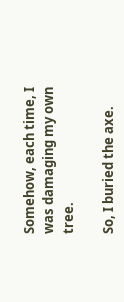Somehow, each time, I was damaging my own tree.

So, I buried the axe.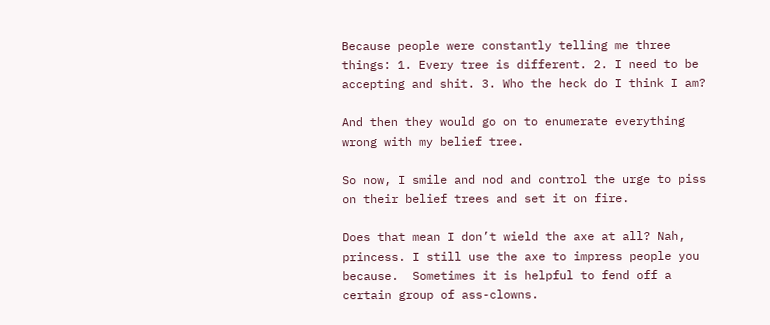Because people were constantly telling me three things: 1. Every tree is different. 2. I need to be accepting and shit. 3. Who the heck do I think I am?

And then they would go on to enumerate everything wrong with my belief tree.

So now, I smile and nod and control the urge to piss on their belief trees and set it on fire.

Does that mean I don’t wield the axe at all? Nah, princess. I still use the axe to impress people you because.  Sometimes it is helpful to fend off a certain group of ass-clowns.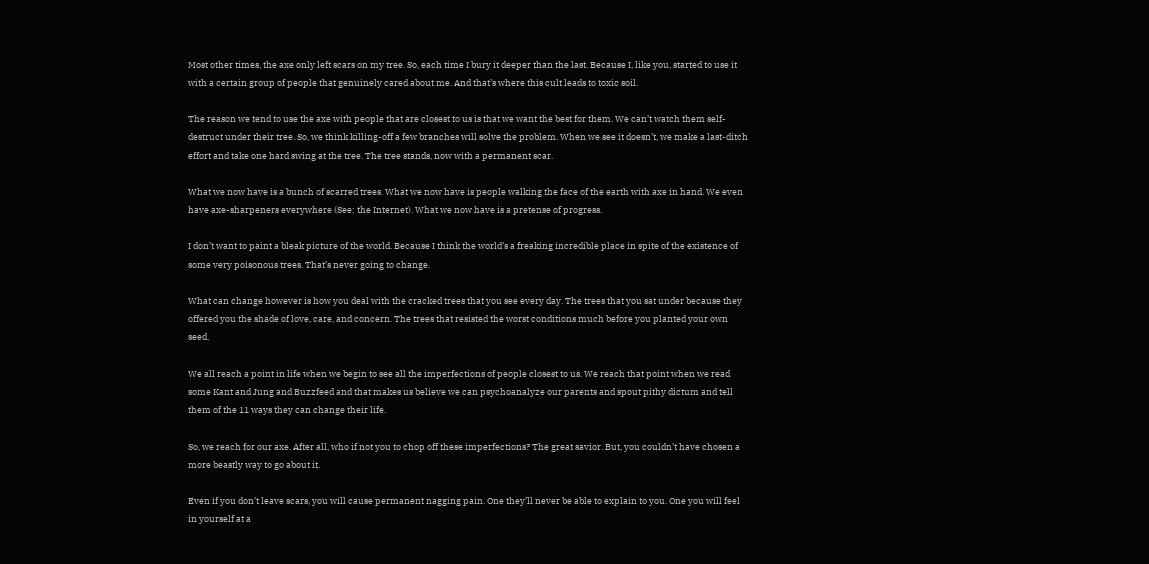Most other times, the axe only left scars on my tree. So, each time I bury it deeper than the last. Because I, like you, started to use it with a certain group of people that genuinely cared about me. And that’s where this cult leads to toxic soil.

The reason we tend to use the axe with people that are closest to us is that we want the best for them. We can’t watch them self-destruct under their tree. So, we think killing-off a few branches will solve the problem. When we see it doesn’t, we make a last-ditch effort and take one hard swing at the tree. The tree stands, now with a permanent scar.

What we now have is a bunch of scarred trees. What we now have is people walking the face of the earth with axe in hand. We even have axe-sharpeners everywhere (See: the Internet). What we now have is a pretense of progress.

I don’t want to paint a bleak picture of the world. Because I think the world’s a freaking incredible place in spite of the existence of some very poisonous trees. That’s never going to change.

What can change however is how you deal with the cracked trees that you see every day. The trees that you sat under because they offered you the shade of love, care, and concern. The trees that resisted the worst conditions much before you planted your own seed.

We all reach a point in life when we begin to see all the imperfections of people closest to us. We reach that point when we read some Kant and Jung and Buzzfeed and that makes us believe we can psychoanalyze our parents and spout pithy dictum and tell them of the 11 ways they can change their life.

So, we reach for our axe. After all, who if not you to chop off these imperfections? The great savior. But, you couldn’t have chosen a more beastly way to go about it.

Even if you don’t leave scars, you will cause permanent nagging pain. One they’ll never be able to explain to you. One you will feel in yourself at a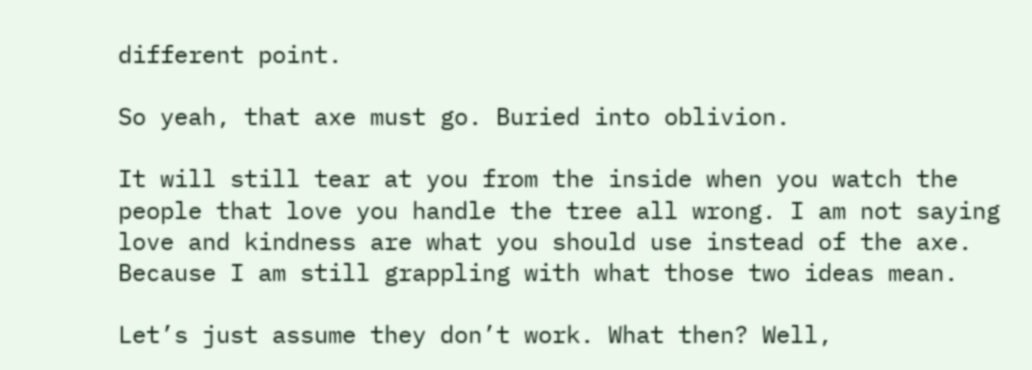different point.

So yeah, that axe must go. Buried into oblivion.

It will still tear at you from the inside when you watch the people that love you handle the tree all wrong. I am not saying love and kindness are what you should use instead of the axe. Because I am still grappling with what those two ideas mean.

Let’s just assume they don’t work. What then? Well,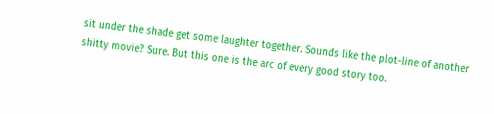sit under the shade get some laughter together. Sounds like the plot-line of another shitty movie? Sure. But this one is the arc of every good story too.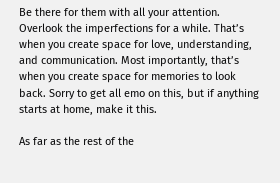Be there for them with all your attention. Overlook the imperfections for a while. That’s when you create space for love, understanding, and communication. Most importantly, that’s when you create space for memories to look back. Sorry to get all emo on this, but if anything starts at home, make it this.

As far as the rest of the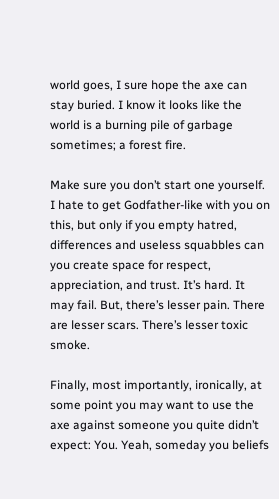world goes, I sure hope the axe can stay buried. I know it looks like the world is a burning pile of garbage sometimes; a forest fire.

Make sure you don’t start one yourself. I hate to get Godfather-like with you on this, but only if you empty hatred, differences and useless squabbles can you create space for respect, appreciation, and trust. It’s hard. It may fail. But, there’s lesser pain. There are lesser scars. There’s lesser toxic smoke.

Finally, most importantly, ironically, at some point you may want to use the axe against someone you quite didn’t expect: You. Yeah, someday you beliefs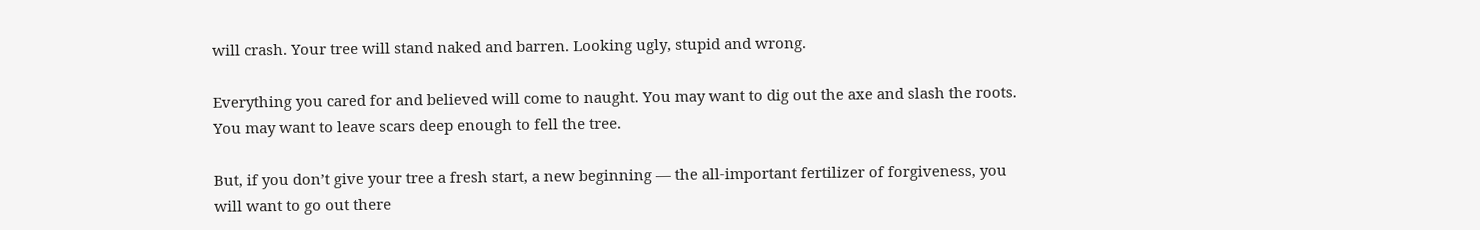will crash. Your tree will stand naked and barren. Looking ugly, stupid and wrong.

Everything you cared for and believed will come to naught. You may want to dig out the axe and slash the roots. You may want to leave scars deep enough to fell the tree.

But, if you don’t give your tree a fresh start, a new beginning — the all-important fertilizer of forgiveness, you will want to go out there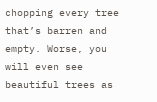chopping every tree that’s barren and empty. Worse, you will even see beautiful trees as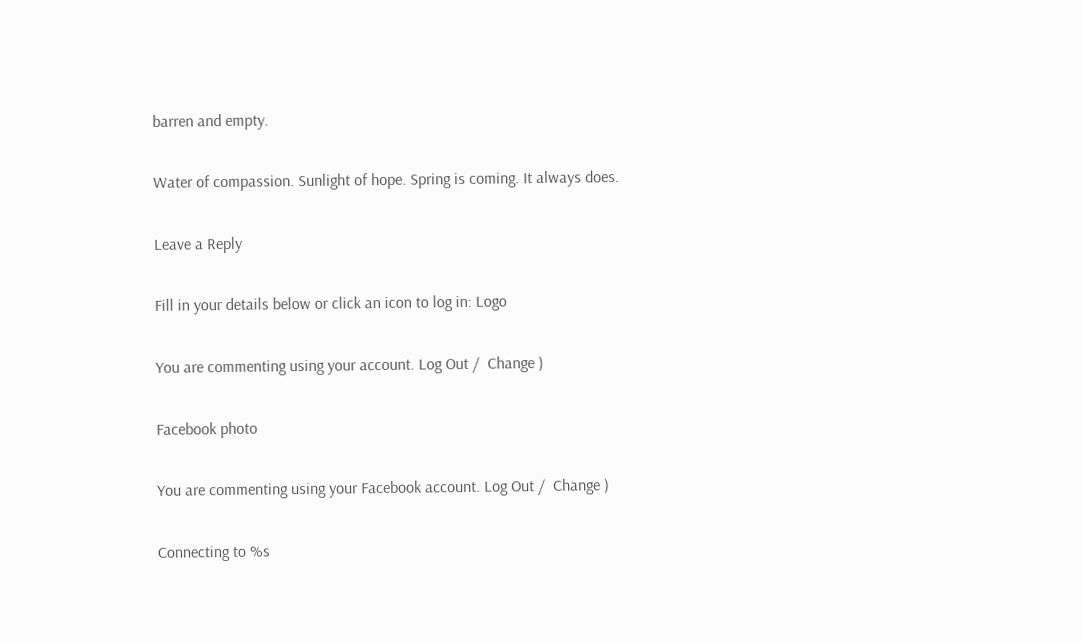barren and empty.

Water of compassion. Sunlight of hope. Spring is coming. It always does.

Leave a Reply

Fill in your details below or click an icon to log in: Logo

You are commenting using your account. Log Out /  Change )

Facebook photo

You are commenting using your Facebook account. Log Out /  Change )

Connecting to %s